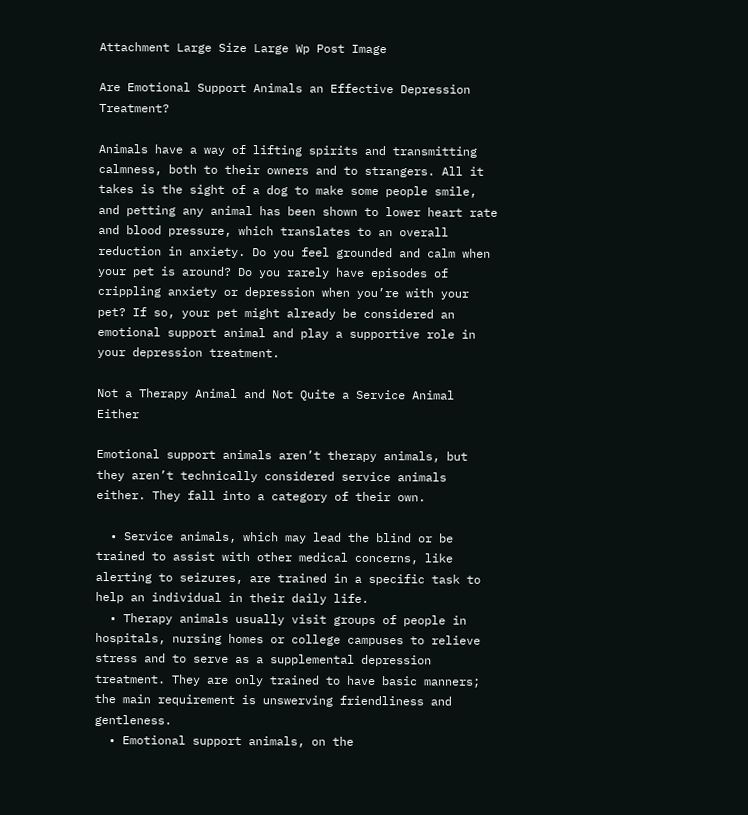Attachment Large Size Large Wp Post Image

Are Emotional Support Animals an Effective Depression Treatment?

Animals have a way of lifting spirits and transmitting calmness, both to their owners and to strangers. All it takes is the sight of a dog to make some people smile, and petting any animal has been shown to lower heart rate and blood pressure, which translates to an overall reduction in anxiety. Do you feel grounded and calm when your pet is around? Do you rarely have episodes of crippling anxiety or depression when you’re with your pet? If so, your pet might already be considered an emotional support animal and play a supportive role in your depression treatment.

Not a Therapy Animal and Not Quite a Service Animal Either

Emotional support animals aren’t therapy animals, but they aren’t technically considered service animals either. They fall into a category of their own.

  • Service animals, which may lead the blind or be trained to assist with other medical concerns, like alerting to seizures, are trained in a specific task to help an individual in their daily life.
  • Therapy animals usually visit groups of people in hospitals, nursing homes or college campuses to relieve stress and to serve as a supplemental depression treatment. They are only trained to have basic manners; the main requirement is unswerving friendliness and gentleness.
  • Emotional support animals, on the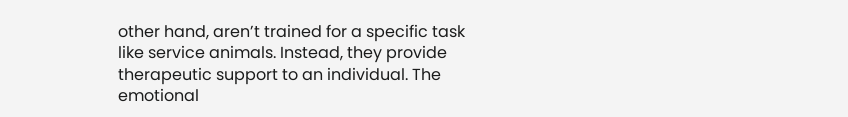other hand, aren’t trained for a specific task like service animals. Instead, they provide therapeutic support to an individual. The emotional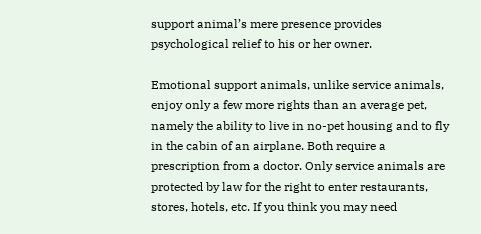support animal’s mere presence provides psychological relief to his or her owner.

Emotional support animals, unlike service animals, enjoy only a few more rights than an average pet, namely the ability to live in no-pet housing and to fly in the cabin of an airplane. Both require a prescription from a doctor. Only service animals are protected by law for the right to enter restaurants, stores, hotels, etc. If you think you may need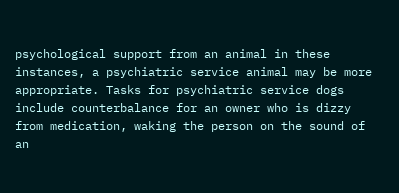psychological support from an animal in these instances, a psychiatric service animal may be more appropriate. Tasks for psychiatric service dogs include counterbalance for an owner who is dizzy from medication, waking the person on the sound of an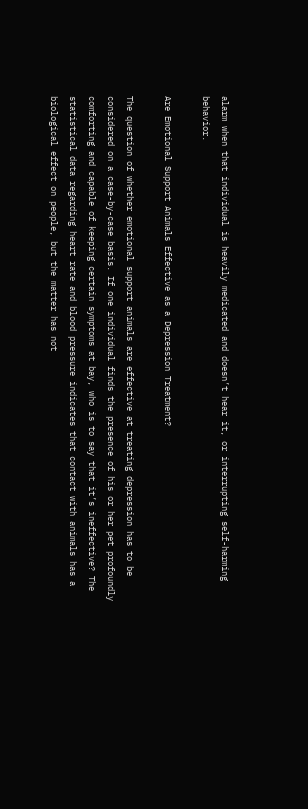alarm when that individual is heavily medicated and doesn’t hear it, or interrupting self-harming behavior.

Are Emotional Support Animals Effective as a Depression Treatment?

The question of whether emotional support animals are effective at treating depression has to be considered on a case-by-case basis. If one individual finds the presence of his or her pet profoundly comforting and capable of keeping certain symptoms at bay, who is to say that it’s ineffective? The statistical data regarding heart rate and blood pressure indicates that contact with animals has a biological effect on people, but the matter has not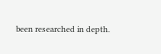been researched in depth.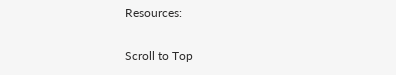Resources:

Scroll to Top